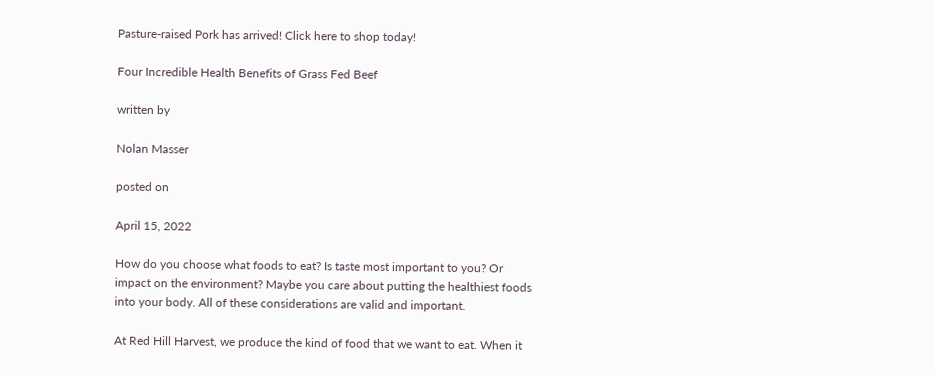Pasture-raised Pork has arrived! Click here to shop today!

Four Incredible Health Benefits of Grass Fed Beef

written by

Nolan Masser

posted on

April 15, 2022

How do you choose what foods to eat? Is taste most important to you? Or impact on the environment? Maybe you care about putting the healthiest foods into your body. All of these considerations are valid and important.

At Red Hill Harvest, we produce the kind of food that we want to eat. When it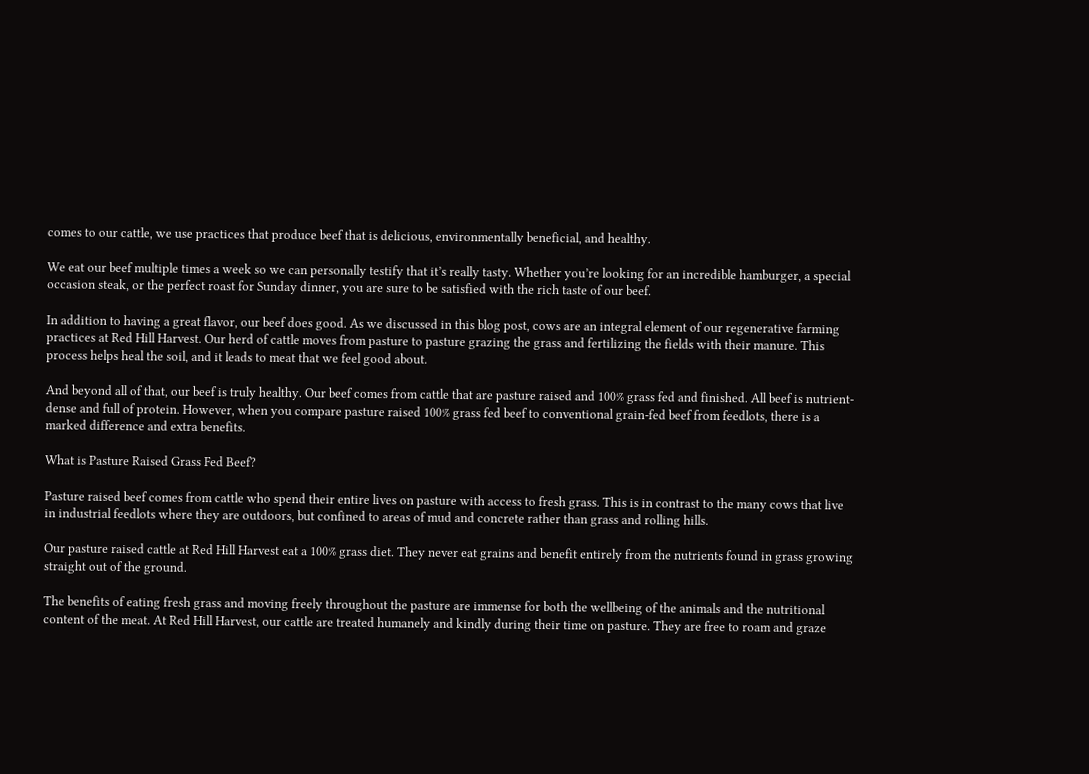comes to our cattle, we use practices that produce beef that is delicious, environmentally beneficial, and healthy.

We eat our beef multiple times a week so we can personally testify that it’s really tasty. Whether you’re looking for an incredible hamburger, a special occasion steak, or the perfect roast for Sunday dinner, you are sure to be satisfied with the rich taste of our beef.

In addition to having a great flavor, our beef does good. As we discussed in this blog post, cows are an integral element of our regenerative farming practices at Red Hill Harvest. Our herd of cattle moves from pasture to pasture grazing the grass and fertilizing the fields with their manure. This process helps heal the soil, and it leads to meat that we feel good about.

And beyond all of that, our beef is truly healthy. Our beef comes from cattle that are pasture raised and 100% grass fed and finished. All beef is nutrient-dense and full of protein. However, when you compare pasture raised 100% grass fed beef to conventional grain-fed beef from feedlots, there is a marked difference and extra benefits.

What is Pasture Raised Grass Fed Beef?

Pasture raised beef comes from cattle who spend their entire lives on pasture with access to fresh grass. This is in contrast to the many cows that live in industrial feedlots where they are outdoors, but confined to areas of mud and concrete rather than grass and rolling hills.

Our pasture raised cattle at Red Hill Harvest eat a 100% grass diet. They never eat grains and benefit entirely from the nutrients found in grass growing straight out of the ground.

The benefits of eating fresh grass and moving freely throughout the pasture are immense for both the wellbeing of the animals and the nutritional content of the meat. At Red Hill Harvest, our cattle are treated humanely and kindly during their time on pasture. They are free to roam and graze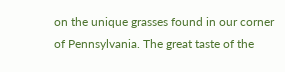on the unique grasses found in our corner of Pennsylvania. The great taste of the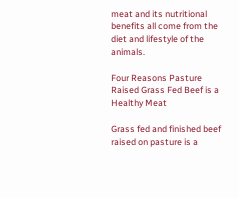meat and its nutritional benefits all come from the diet and lifestyle of the animals.

Four Reasons Pasture Raised Grass Fed Beef is a Healthy Meat

Grass fed and finished beef raised on pasture is a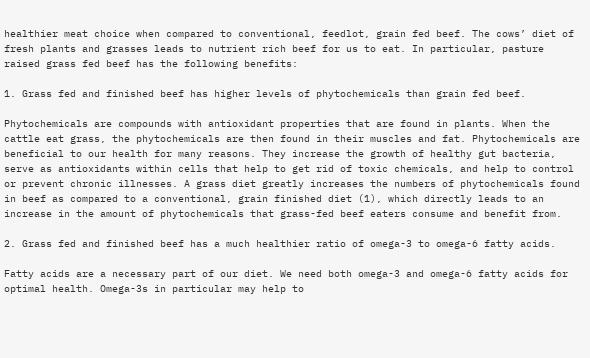healthier meat choice when compared to conventional, feedlot, grain fed beef. The cows’ diet of fresh plants and grasses leads to nutrient rich beef for us to eat. In particular, pasture raised grass fed beef has the following benefits:

1. Grass fed and finished beef has higher levels of phytochemicals than grain fed beef.

Phytochemicals are compounds with antioxidant properties that are found in plants. When the cattle eat grass, the phytochemicals are then found in their muscles and fat. Phytochemicals are beneficial to our health for many reasons. They increase the growth of healthy gut bacteria, serve as antioxidants within cells that help to get rid of toxic chemicals, and help to control or prevent chronic illnesses. A grass diet greatly increases the numbers of phytochemicals found in beef as compared to a conventional, grain finished diet (1), which directly leads to an increase in the amount of phytochemicals that grass-fed beef eaters consume and benefit from.

2. Grass fed and finished beef has a much healthier ratio of omega-3 to omega-6 fatty acids.

Fatty acids are a necessary part of our diet. We need both omega-3 and omega-6 fatty acids for optimal health. Omega-3s in particular may help to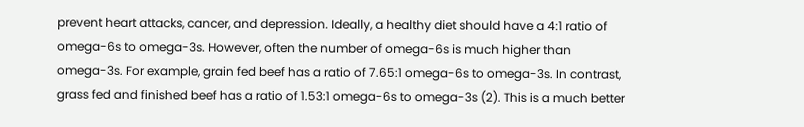prevent heart attacks, cancer, and depression. Ideally, a healthy diet should have a 4:1 ratio of omega-6s to omega-3s. However, often the number of omega-6s is much higher than omega-3s. For example, grain fed beef has a ratio of 7.65:1 omega-6s to omega-3s. In contrast, grass fed and finished beef has a ratio of 1.53:1 omega-6s to omega-3s (2). This is a much better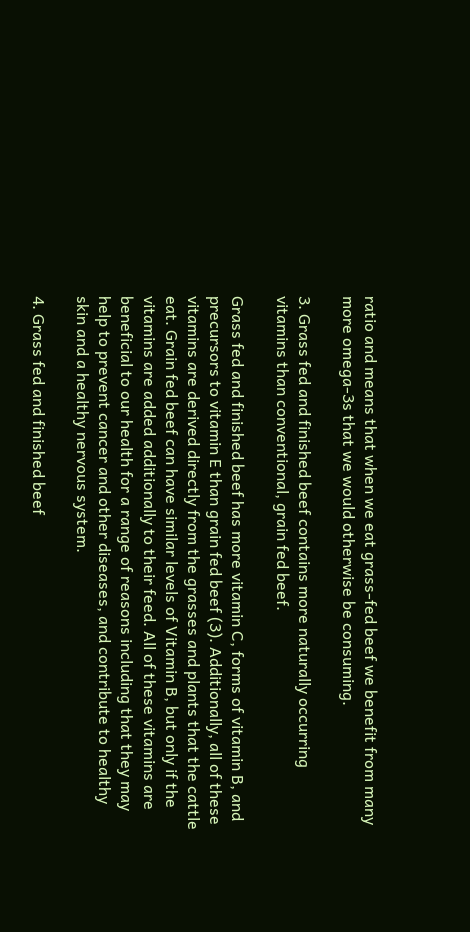ratio and means that when we eat grass-fed beef we benefit from many more omega-3s that we would otherwise be consuming.

3. Grass fed and finished beef contains more naturally occurring vitamins than conventional, grain fed beef.

Grass fed and finished beef has more vitamin C, forms of vitamin B, and precursors to vitamin E than grain fed beef (3). Additionally, all of these vitamins are derived directly from the grasses and plants that the cattle eat. Grain fed beef can have similar levels of Vitamin B, but only if the vitamins are added additionally to their feed. All of these vitamins are beneficial to our health for a range of reasons including that they may help to prevent cancer and other diseases, and contribute to healthy skin and a healthy nervous system.

4. Grass fed and finished beef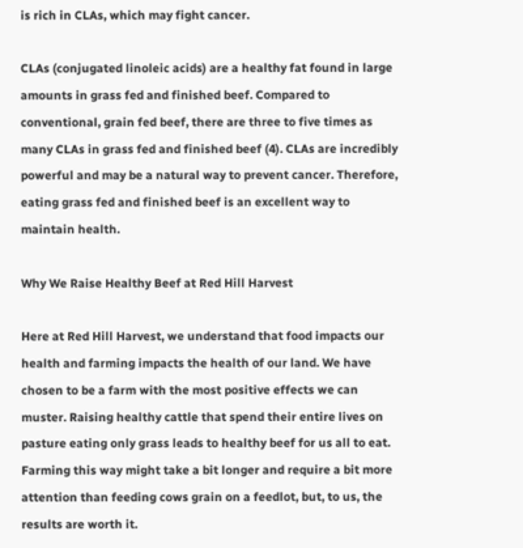is rich in CLAs, which may fight cancer.

CLAs (conjugated linoleic acids) are a healthy fat found in large amounts in grass fed and finished beef. Compared to conventional, grain fed beef, there are three to five times as many CLAs in grass fed and finished beef (4). CLAs are incredibly powerful and may be a natural way to prevent cancer. Therefore, eating grass fed and finished beef is an excellent way to maintain health.

Why We Raise Healthy Beef at Red Hill Harvest

Here at Red Hill Harvest, we understand that food impacts our health and farming impacts the health of our land. We have chosen to be a farm with the most positive effects we can muster. Raising healthy cattle that spend their entire lives on pasture eating only grass leads to healthy beef for us all to eat. Farming this way might take a bit longer and require a bit more attention than feeding cows grain on a feedlot, but, to us, the results are worth it.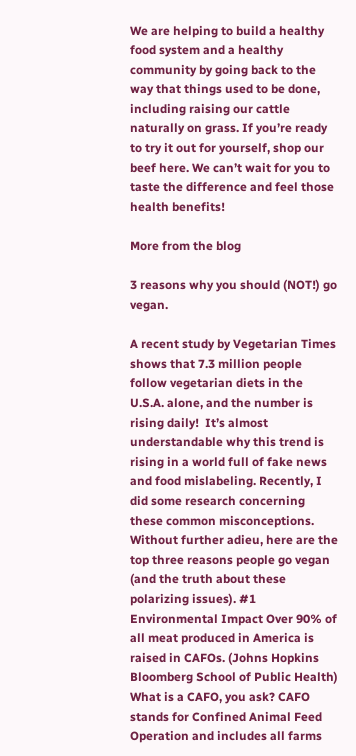We are helping to build a healthy food system and a healthy community by going back to the way that things used to be done, including raising our cattle naturally on grass. If you’re ready to try it out for yourself, shop our beef here. We can’t wait for you to taste the difference and feel those health benefits!

More from the blog

3 reasons why you should (NOT!) go vegan.

A recent study by Vegetarian Times shows that 7.3 million people follow vegetarian diets in the U.S.A. alone, and the number is rising daily!  It’s almost understandable why this trend is rising in a world full of fake news and food mislabeling. Recently, I did some research concerning these common misconceptions. Without further adieu, here are the top three reasons people go vegan (and the truth about these polarizing issues). #1 Environmental Impact Over 90% of all meat produced in America is raised in CAFOs. (Johns Hopkins Bloomberg School of Public Health) What is a CAFO, you ask? CAFO stands for Confined Animal Feed Operation and includes all farms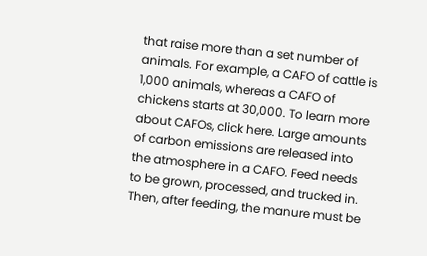that raise more than a set number of animals. For example, a CAFO of cattle is 1,000 animals, whereas a CAFO of chickens starts at 30,000. To learn more about CAFOs, click here. Large amounts of carbon emissions are released into the atmosphere in a CAFO. Feed needs to be grown, processed, and trucked in. Then, after feeding, the manure must be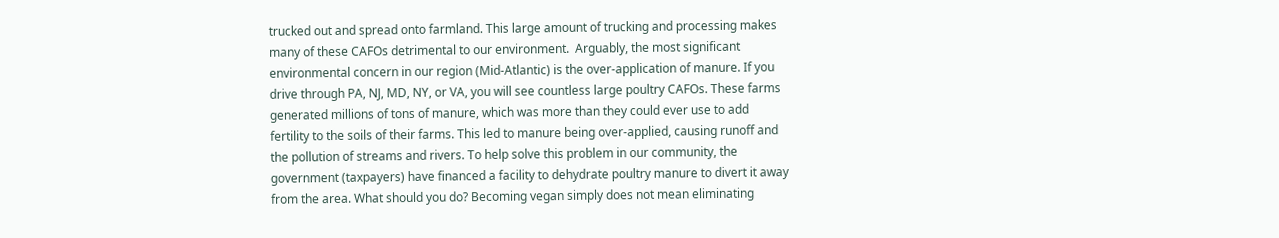trucked out and spread onto farmland. This large amount of trucking and processing makes many of these CAFOs detrimental to our environment.  Arguably, the most significant environmental concern in our region (Mid-Atlantic) is the over-application of manure. If you drive through PA, NJ, MD, NY, or VA, you will see countless large poultry CAFOs. These farms generated millions of tons of manure, which was more than they could ever use to add fertility to the soils of their farms. This led to manure being over-applied, causing runoff and the pollution of streams and rivers. To help solve this problem in our community, the government (taxpayers) have financed a facility to dehydrate poultry manure to divert it away from the area. What should you do? Becoming vegan simply does not mean eliminating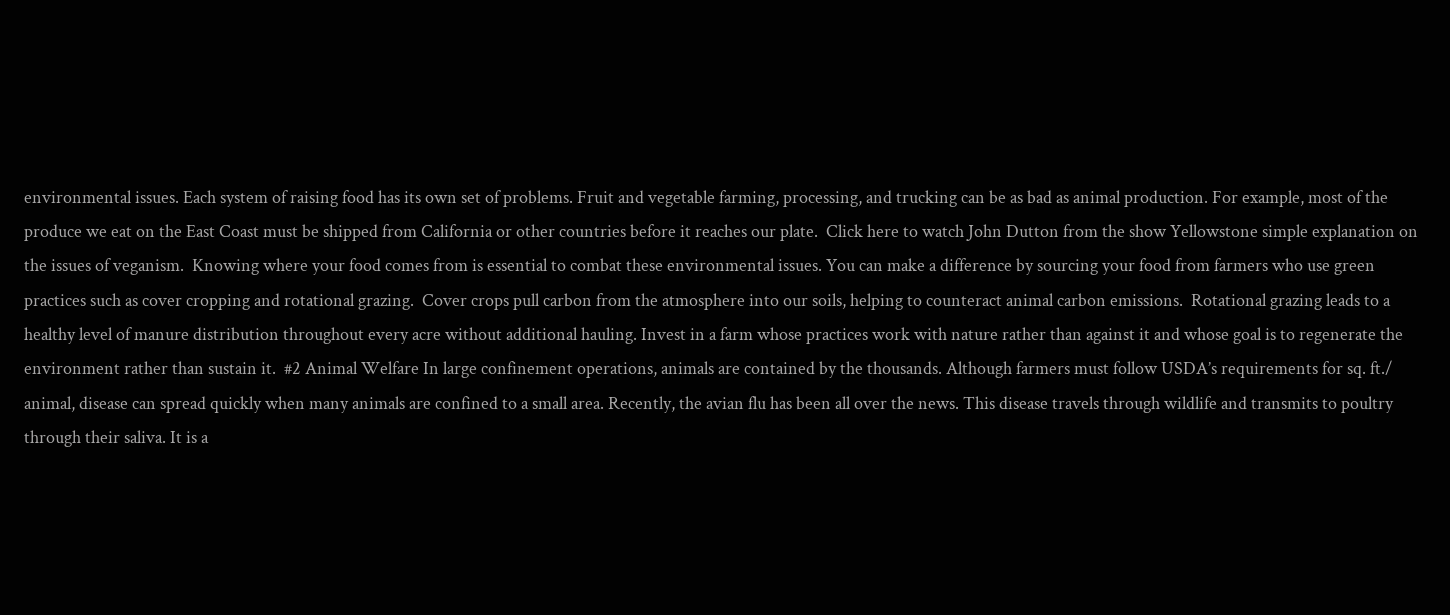environmental issues. Each system of raising food has its own set of problems. Fruit and vegetable farming, processing, and trucking can be as bad as animal production. For example, most of the produce we eat on the East Coast must be shipped from California or other countries before it reaches our plate.  Click here to watch John Dutton from the show Yellowstone simple explanation on the issues of veganism.  Knowing where your food comes from is essential to combat these environmental issues. You can make a difference by sourcing your food from farmers who use green practices such as cover cropping and rotational grazing.  Cover crops pull carbon from the atmosphere into our soils, helping to counteract animal carbon emissions.  Rotational grazing leads to a healthy level of manure distribution throughout every acre without additional hauling. Invest in a farm whose practices work with nature rather than against it and whose goal is to regenerate the environment rather than sustain it.  #2 Animal Welfare In large confinement operations, animals are contained by the thousands. Although farmers must follow USDA’s requirements for sq. ft./ animal, disease can spread quickly when many animals are confined to a small area. Recently, the avian flu has been all over the news. This disease travels through wildlife and transmits to poultry through their saliva. It is a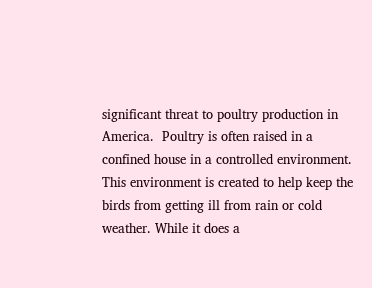significant threat to poultry production in America.  Poultry is often raised in a confined house in a controlled environment. This environment is created to help keep the birds from getting ill from rain or cold weather. While it does a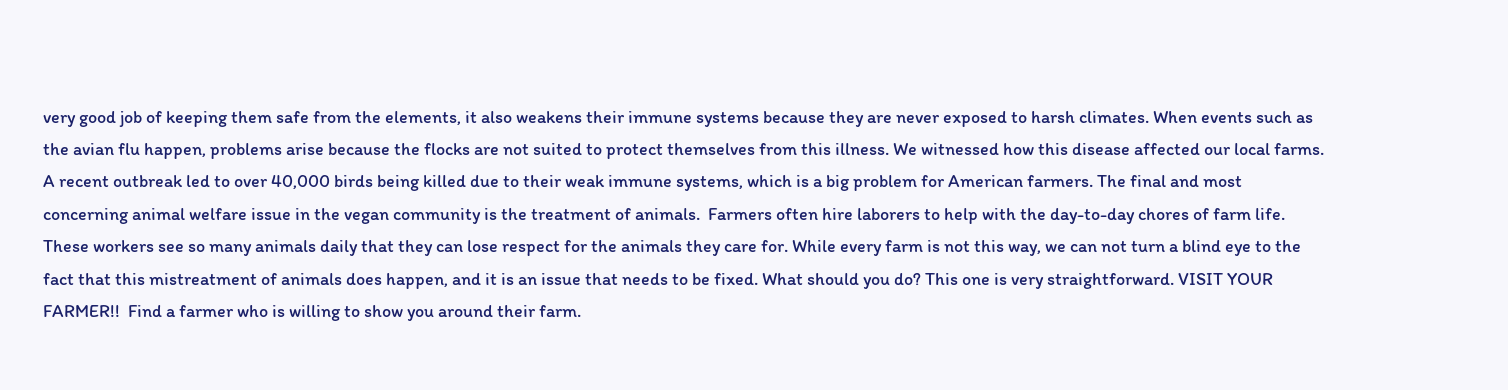very good job of keeping them safe from the elements, it also weakens their immune systems because they are never exposed to harsh climates. When events such as the avian flu happen, problems arise because the flocks are not suited to protect themselves from this illness. We witnessed how this disease affected our local farms. A recent outbreak led to over 40,000 birds being killed due to their weak immune systems, which is a big problem for American farmers. The final and most concerning animal welfare issue in the vegan community is the treatment of animals.  Farmers often hire laborers to help with the day-to-day chores of farm life. These workers see so many animals daily that they can lose respect for the animals they care for. While every farm is not this way, we can not turn a blind eye to the fact that this mistreatment of animals does happen, and it is an issue that needs to be fixed. What should you do? This one is very straightforward. VISIT YOUR FARMER!!  Find a farmer who is willing to show you around their farm.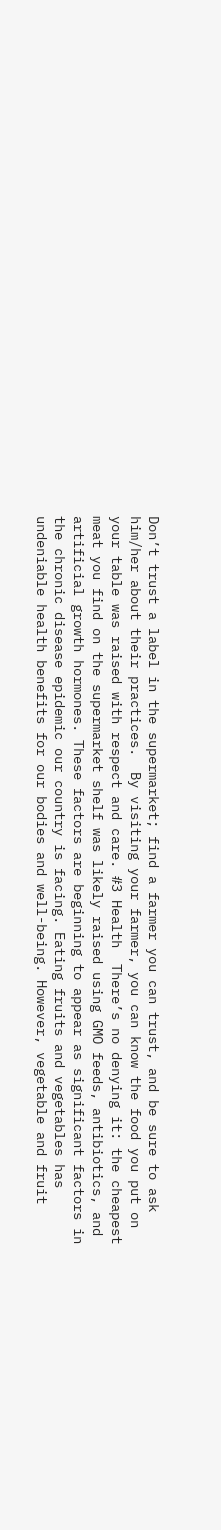Don’t trust a label in the supermarket; find a farmer you can trust, and be sure to ask him/her about their practices.  By visiting your farmer, you can know the food you put on your table was raised with respect and care. #3 Health  There’s no denying it: the cheapest meat you find on the supermarket shelf was likely raised using GMO feeds, antibiotics, and artificial growth hormones. These factors are beginning to appear as significant factors in the chronic disease epidemic our country is facing. Eating fruits and vegetables has undeniable health benefits for our bodies and well-being. However, vegetable and fruit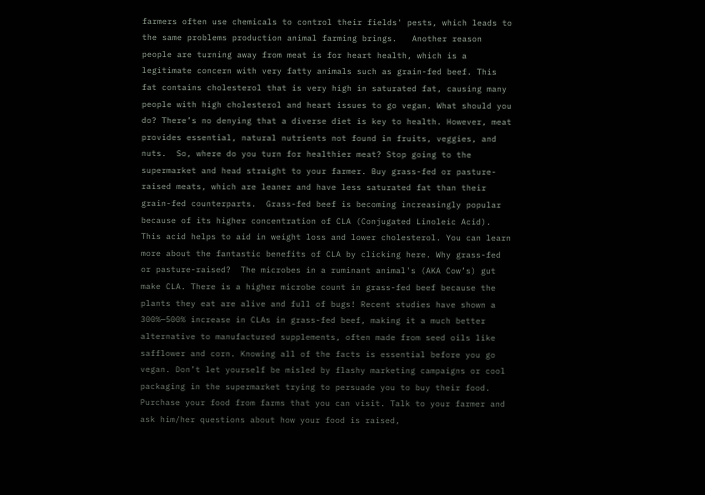farmers often use chemicals to control their fields' pests, which leads to the same problems production animal farming brings.   Another reason people are turning away from meat is for heart health, which is a legitimate concern with very fatty animals such as grain-fed beef. This fat contains cholesterol that is very high in saturated fat, causing many people with high cholesterol and heart issues to go vegan. What should you do? There’s no denying that a diverse diet is key to health. However, meat provides essential, natural nutrients not found in fruits, veggies, and nuts.  So, where do you turn for healthier meat? Stop going to the supermarket and head straight to your farmer. Buy grass-fed or pasture-raised meats, which are leaner and have less saturated fat than their grain-fed counterparts.  Grass-fed beef is becoming increasingly popular because of its higher concentration of CLA (Conjugated Linoleic Acid). This acid helps to aid in weight loss and lower cholesterol. You can learn more about the fantastic benefits of CLA by clicking here. Why grass-fed or pasture-raised?  The microbes in a ruminant animal's (AKA Cow’s) gut make CLA. There is a higher microbe count in grass-fed beef because the plants they eat are alive and full of bugs! Recent studies have shown a 300%—500% increase in CLAs in grass-fed beef, making it a much better alternative to manufactured supplements, often made from seed oils like safflower and corn. Knowing all of the facts is essential before you go vegan. Don’t let yourself be misled by flashy marketing campaigns or cool packaging in the supermarket trying to persuade you to buy their food. Purchase your food from farms that you can visit. Talk to your farmer and ask him/her questions about how your food is raised,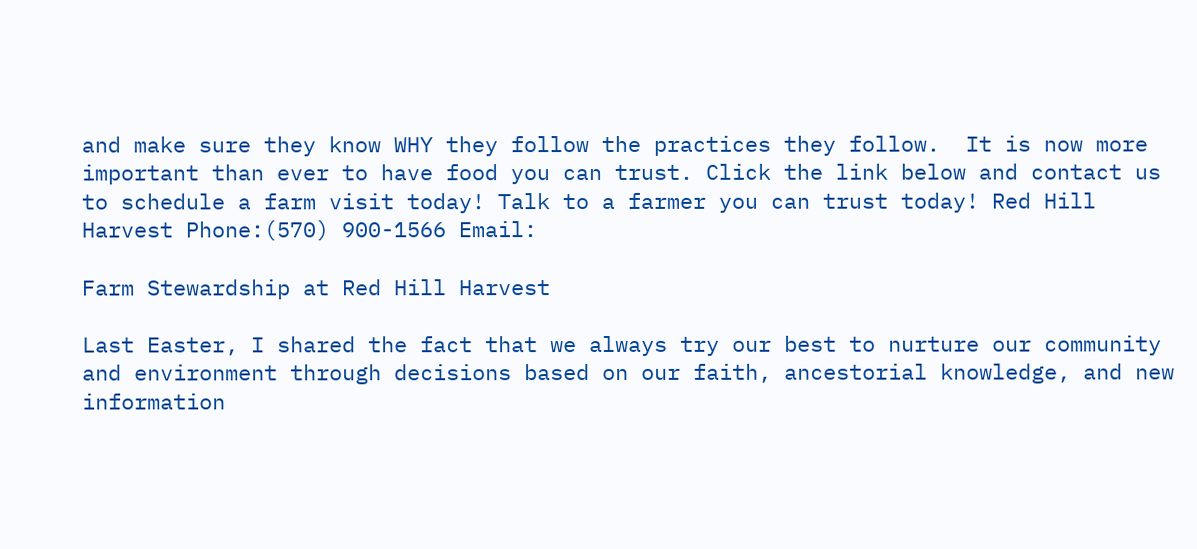and make sure they know WHY they follow the practices they follow.  It is now more important than ever to have food you can trust. Click the link below and contact us to schedule a farm visit today! Talk to a farmer you can trust today! Red Hill Harvest Phone:(570) 900-1566 Email:

Farm Stewardship at Red Hill Harvest

Last Easter, I shared the fact that we always try our best to nurture our community and environment through decisions based on our faith, ancestorial knowledge, and new information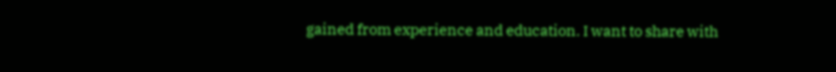gained from experience and education. I want to share with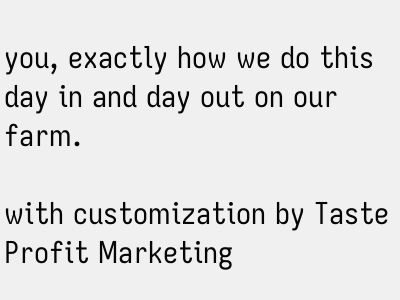you, exactly how we do this day in and day out on our farm.

with customization by Taste Profit Marketing